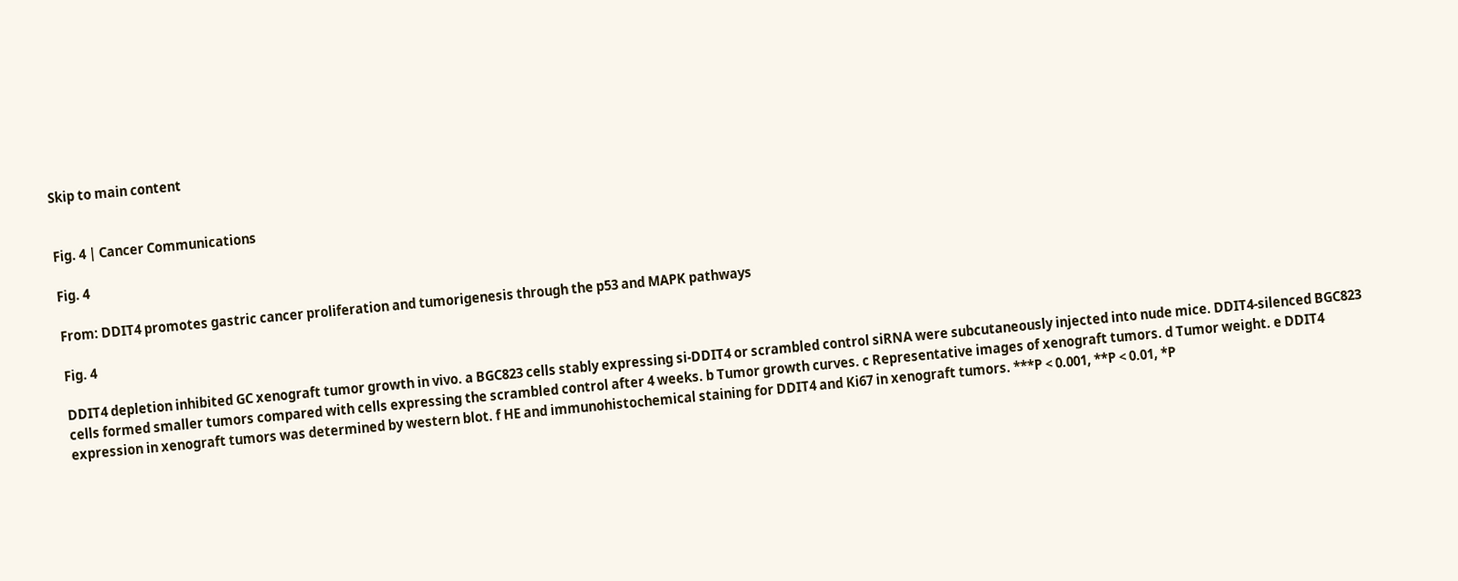Skip to main content


Fig. 4 | Cancer Communications

Fig. 4

From: DDIT4 promotes gastric cancer proliferation and tumorigenesis through the p53 and MAPK pathways

Fig. 4

DDIT4 depletion inhibited GC xenograft tumor growth in vivo. a BGC823 cells stably expressing si-DDIT4 or scrambled control siRNA were subcutaneously injected into nude mice. DDIT4-silenced BGC823 cells formed smaller tumors compared with cells expressing the scrambled control after 4 weeks. b Tumor growth curves. c Representative images of xenograft tumors. d Tumor weight. e DDIT4 expression in xenograft tumors was determined by western blot. f HE and immunohistochemical staining for DDIT4 and Ki67 in xenograft tumors. ***P < 0.001, **P < 0.01, *P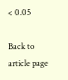< 0.05

Back to article page